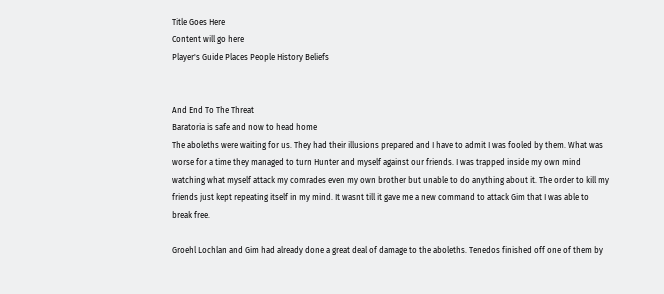Title Goes Here
Content will go here
Player's Guide Places People History Beliefs


And End To The Threat
Baratoria is safe and now to head home
The aboleths were waiting for us. They had their illusions prepared and I have to admit I was fooled by them. What was worse for a time they managed to turn Hunter and myself against our friends. I was trapped inside my own mind watching what myself attack my comrades even my own brother but unable to do anything about it. The order to kill my friends just kept repeating itself in my mind. It wasnt till it gave me a new command to attack Gim that I was able to break free.

Groehl Lochlan and Gim had already done a great deal of damage to the aboleths. Tenedos finished off one of them by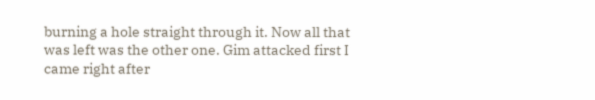burning a hole straight through it. Now all that was left was the other one. Gim attacked first I came right after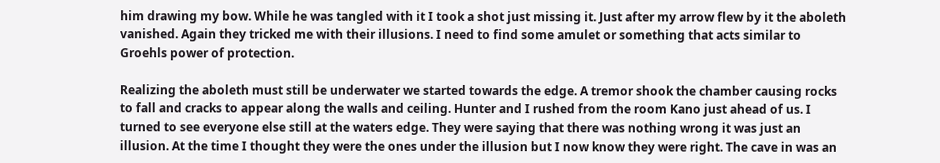him drawing my bow. While he was tangled with it I took a shot just missing it. Just after my arrow flew by it the aboleth vanished. Again they tricked me with their illusions. I need to find some amulet or something that acts similar to Groehls power of protection.

Realizing the aboleth must still be underwater we started towards the edge. A tremor shook the chamber causing rocks to fall and cracks to appear along the walls and ceiling. Hunter and I rushed from the room Kano just ahead of us. I turned to see everyone else still at the waters edge. They were saying that there was nothing wrong it was just an illusion. At the time I thought they were the ones under the illusion but I now know they were right. The cave in was an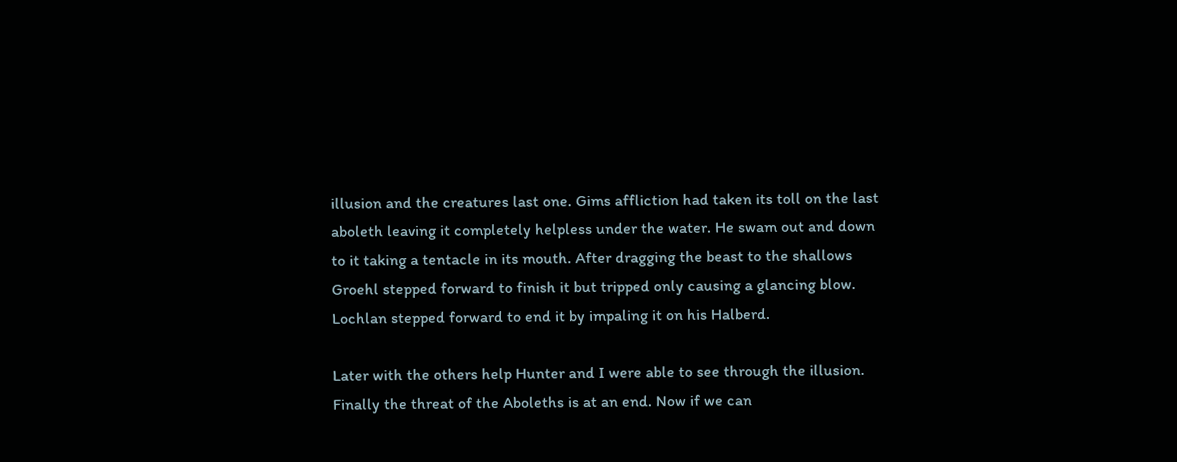illusion and the creatures last one. Gims affliction had taken its toll on the last aboleth leaving it completely helpless under the water. He swam out and down to it taking a tentacle in its mouth. After dragging the beast to the shallows Groehl stepped forward to finish it but tripped only causing a glancing blow. Lochlan stepped forward to end it by impaling it on his Halberd.

Later with the others help Hunter and I were able to see through the illusion. Finally the threat of the Aboleths is at an end. Now if we can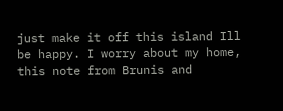just make it off this island Ill be happy. I worry about my home, this note from Brunis and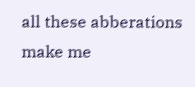all these abberations make me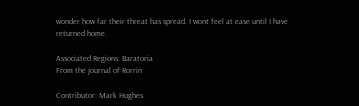wonder how far their threat has spread. I wont feel at ease until I have returned home.

Associated Regions: Baratoria
From the journal of Rorrin

Contributor: Mark Hughes